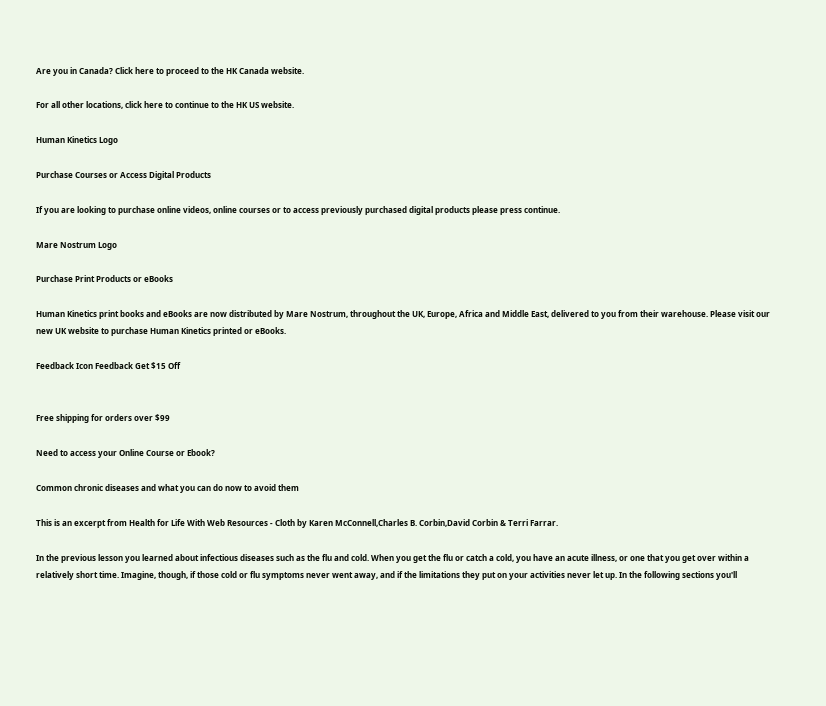Are you in Canada? Click here to proceed to the HK Canada website.

For all other locations, click here to continue to the HK US website.

Human Kinetics Logo

Purchase Courses or Access Digital Products

If you are looking to purchase online videos, online courses or to access previously purchased digital products please press continue.

Mare Nostrum Logo

Purchase Print Products or eBooks

Human Kinetics print books and eBooks are now distributed by Mare Nostrum, throughout the UK, Europe, Africa and Middle East, delivered to you from their warehouse. Please visit our new UK website to purchase Human Kinetics printed or eBooks.

Feedback Icon Feedback Get $15 Off


Free shipping for orders over $99

Need to access your Online Course or Ebook?

Common chronic diseases and what you can do now to avoid them

This is an excerpt from Health for Life With Web Resources - Cloth by Karen McConnell,Charles B. Corbin,David Corbin & Terri Farrar.

In the previous lesson you learned about infectious diseases such as the flu and cold. When you get the flu or catch a cold, you have an acute illness, or one that you get over within a relatively short time. Imagine, though, if those cold or flu symptoms never went away, and if the limitations they put on your activities never let up. In the following sections you'll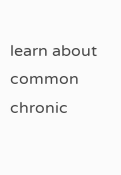learn about common chronic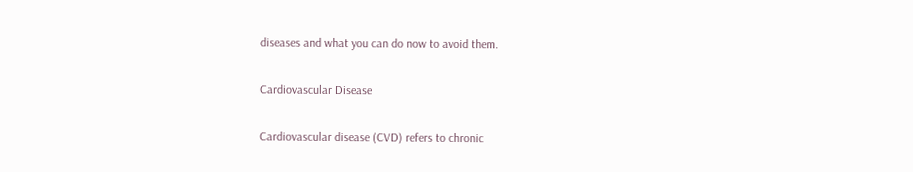diseases and what you can do now to avoid them.

Cardiovascular Disease

Cardiovascular disease (CVD) refers to chronic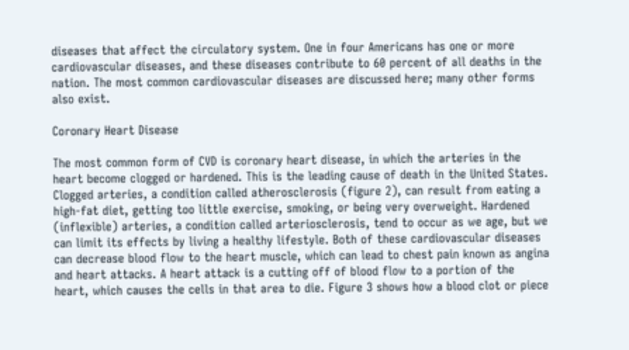diseases that affect the circulatory system. One in four Americans has one or more cardiovascular diseases, and these diseases contribute to 60 percent of all deaths in the nation. The most common cardiovascular diseases are discussed here; many other forms also exist.

Coronary Heart Disease

The most common form of CVD is coronary heart disease, in which the arteries in the heart become clogged or hardened. This is the leading cause of death in the United States. Clogged arteries, a condition called atherosclerosis (figure 2), can result from eating a high-fat diet, getting too little exercise, smoking, or being very overweight. Hardened (inflexible) arteries, a condition called arteriosclerosis, tend to occur as we age, but we can limit its effects by living a healthy lifestyle. Both of these cardiovascular diseases can decrease blood flow to the heart muscle, which can lead to chest pain known as angina and heart attacks. A heart attack is a cutting off of blood flow to a portion of the heart, which causes the cells in that area to die. Figure 3 shows how a blood clot or piece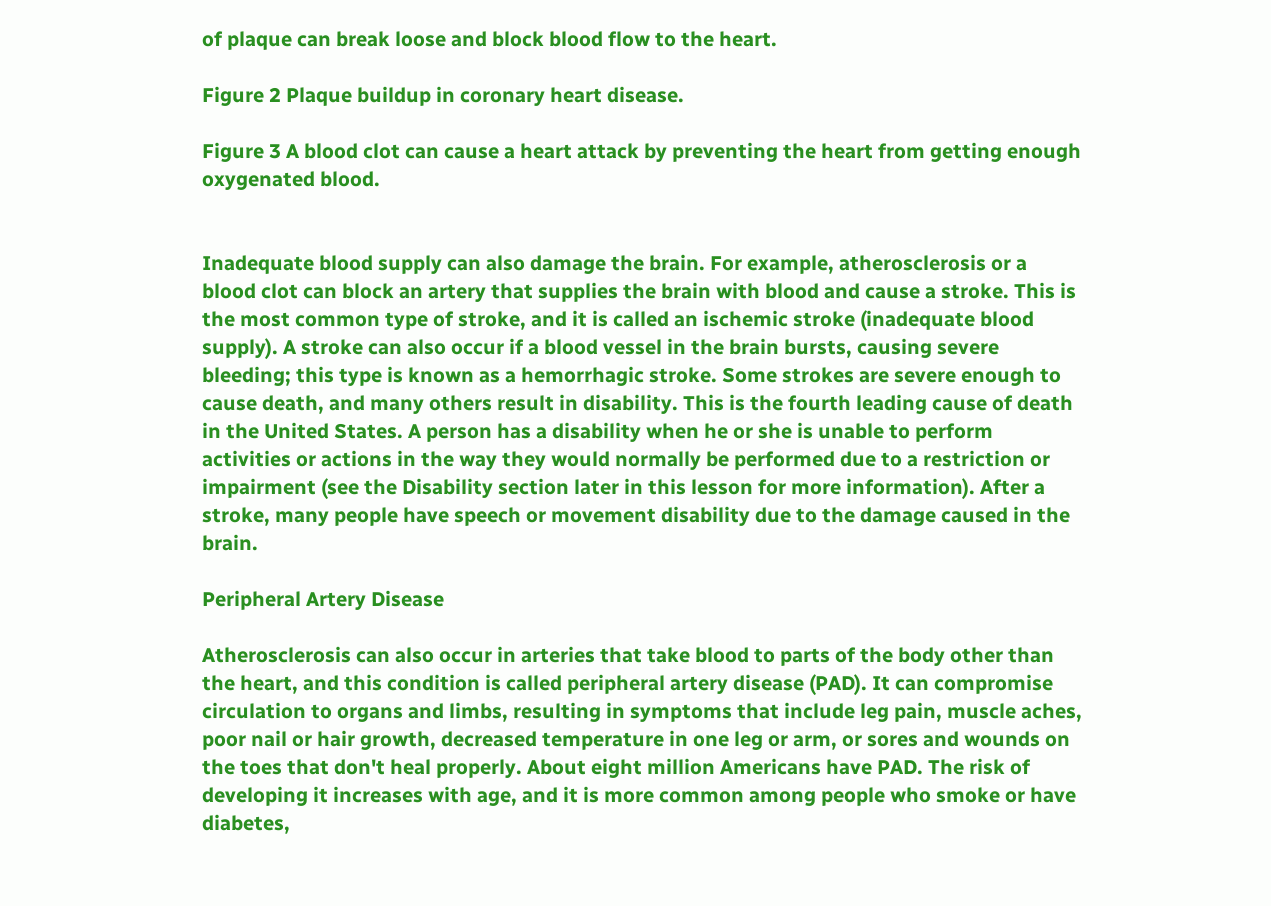of plaque can break loose and block blood flow to the heart.

Figure 2 Plaque buildup in coronary heart disease.

Figure 3 A blood clot can cause a heart attack by preventing the heart from getting enough oxygenated blood.


Inadequate blood supply can also damage the brain. For example, atherosclerosis or a blood clot can block an artery that supplies the brain with blood and cause a stroke. This is the most common type of stroke, and it is called an ischemic stroke (inadequate blood supply). A stroke can also occur if a blood vessel in the brain bursts, causing severe bleeding; this type is known as a hemorrhagic stroke. Some strokes are severe enough to cause death, and many others result in disability. This is the fourth leading cause of death in the United States. A person has a disability when he or she is unable to perform activities or actions in the way they would normally be performed due to a restriction or impairment (see the Disability section later in this lesson for more information). After a stroke, many people have speech or movement disability due to the damage caused in the brain.

Peripheral Artery Disease

Atherosclerosis can also occur in arteries that take blood to parts of the body other than the heart, and this condition is called peripheral artery disease (PAD). It can compromise circulation to organs and limbs, resulting in symptoms that include leg pain, muscle aches, poor nail or hair growth, decreased temperature in one leg or arm, or sores and wounds on the toes that don't heal properly. About eight million Americans have PAD. The risk of developing it increases with age, and it is more common among people who smoke or have diabetes,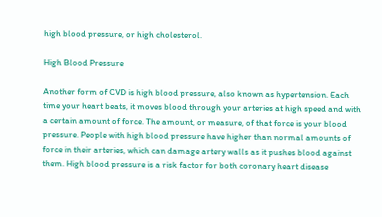high blood pressure, or high cholesterol.

High Blood Pressure

Another form of CVD is high blood pressure, also known as hypertension. Each time your heart beats, it moves blood through your arteries at high speed and with a certain amount of force. The amount, or measure, of that force is your blood pressure. People with high blood pressure have higher than normal amounts of force in their arteries, which can damage artery walls as it pushes blood against them. High blood pressure is a risk factor for both coronary heart disease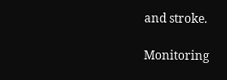and stroke.

Monitoring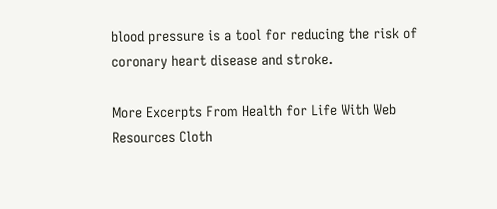blood pressure is a tool for reducing the risk of coronary heart disease and stroke.

More Excerpts From Health for Life With Web Resources Cloth